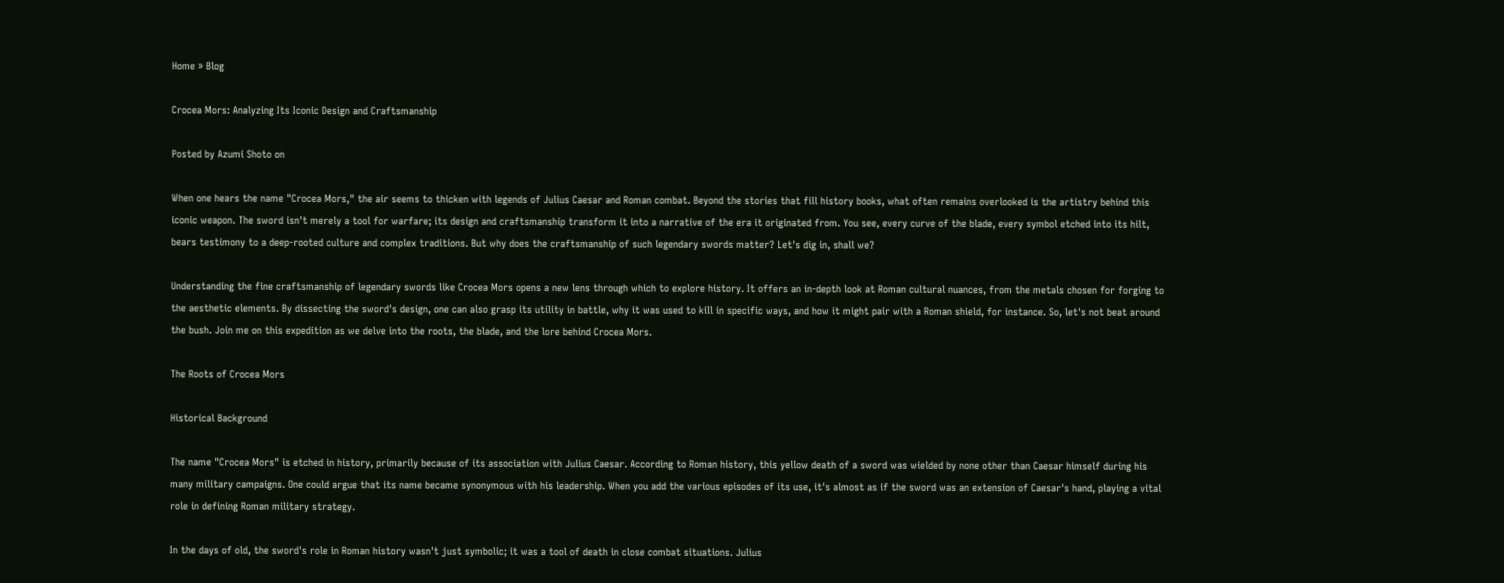Home » Blog

Crocea Mors: Analyzing Its Iconic Design and Craftsmanship

Posted by Azumi Shoto on

When one hears the name "Crocea Mors," the air seems to thicken with legends of Julius Caesar and Roman combat. Beyond the stories that fill history books, what often remains overlooked is the artistry behind this iconic weapon. The sword isn't merely a tool for warfare; its design and craftsmanship transform it into a narrative of the era it originated from. You see, every curve of the blade, every symbol etched into its hilt, bears testimony to a deep-rooted culture and complex traditions. But why does the craftsmanship of such legendary swords matter? Let's dig in, shall we?

Understanding the fine craftsmanship of legendary swords like Crocea Mors opens a new lens through which to explore history. It offers an in-depth look at Roman cultural nuances, from the metals chosen for forging to the aesthetic elements. By dissecting the sword's design, one can also grasp its utility in battle, why it was used to kill in specific ways, and how it might pair with a Roman shield, for instance. So, let's not beat around the bush. Join me on this expedition as we delve into the roots, the blade, and the lore behind Crocea Mors.

The Roots of Crocea Mors

Historical Background

The name "Crocea Mors" is etched in history, primarily because of its association with Julius Caesar. According to Roman history, this yellow death of a sword was wielded by none other than Caesar himself during his many military campaigns. One could argue that its name became synonymous with his leadership. When you add the various episodes of its use, it's almost as if the sword was an extension of Caesar's hand, playing a vital role in defining Roman military strategy.

In the days of old, the sword's role in Roman history wasn't just symbolic; it was a tool of death in close combat situations. Julius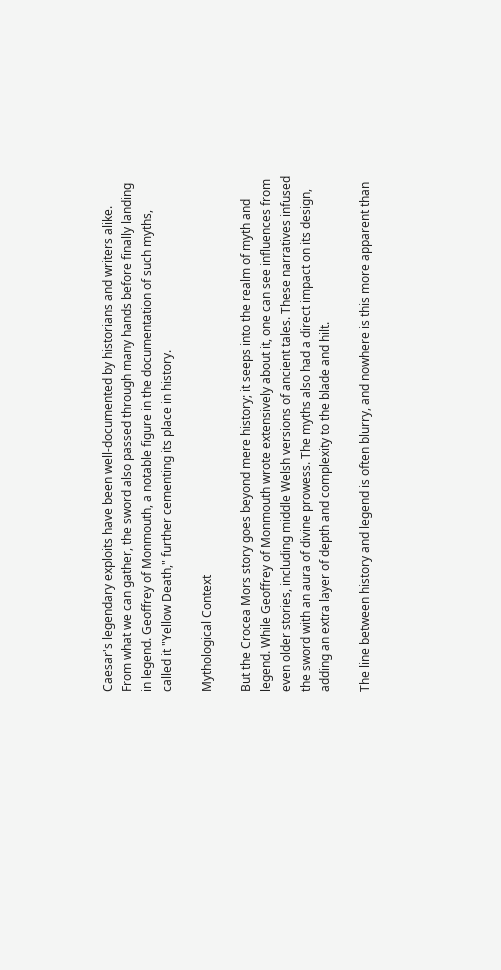Caesar's legendary exploits have been well-documented by historians and writers alike. From what we can gather, the sword also passed through many hands before finally landing in legend. Geoffrey of Monmouth, a notable figure in the documentation of such myths, called it "Yellow Death," further cementing its place in history.

Mythological Context

But the Crocea Mors story goes beyond mere history; it seeps into the realm of myth and legend. While Geoffrey of Monmouth wrote extensively about it, one can see influences from even older stories, including middle Welsh versions of ancient tales. These narratives infused the sword with an aura of divine prowess. The myths also had a direct impact on its design, adding an extra layer of depth and complexity to the blade and hilt.

The line between history and legend is often blurry, and nowhere is this more apparent than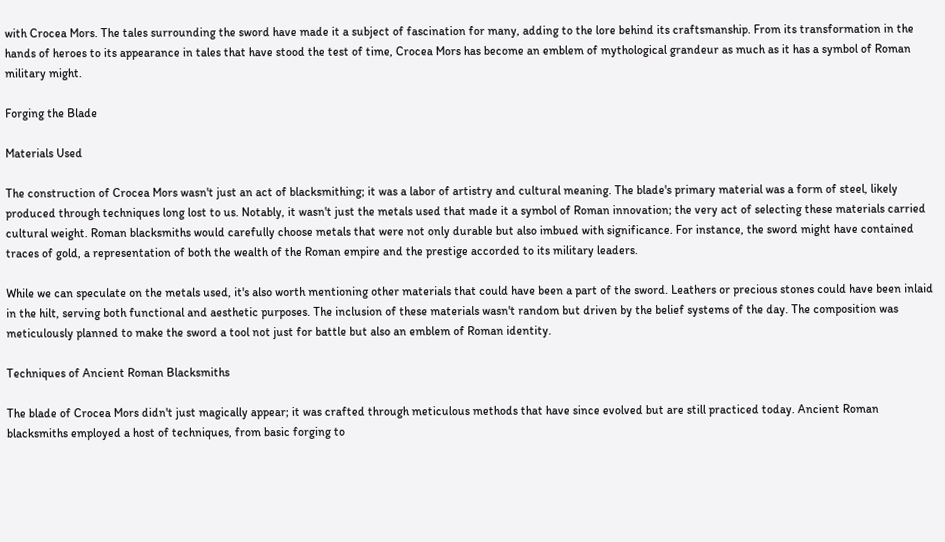with Crocea Mors. The tales surrounding the sword have made it a subject of fascination for many, adding to the lore behind its craftsmanship. From its transformation in the hands of heroes to its appearance in tales that have stood the test of time, Crocea Mors has become an emblem of mythological grandeur as much as it has a symbol of Roman military might.

Forging the Blade

Materials Used

The construction of Crocea Mors wasn't just an act of blacksmithing; it was a labor of artistry and cultural meaning. The blade's primary material was a form of steel, likely produced through techniques long lost to us. Notably, it wasn't just the metals used that made it a symbol of Roman innovation; the very act of selecting these materials carried cultural weight. Roman blacksmiths would carefully choose metals that were not only durable but also imbued with significance. For instance, the sword might have contained traces of gold, a representation of both the wealth of the Roman empire and the prestige accorded to its military leaders.

While we can speculate on the metals used, it's also worth mentioning other materials that could have been a part of the sword. Leathers or precious stones could have been inlaid in the hilt, serving both functional and aesthetic purposes. The inclusion of these materials wasn't random but driven by the belief systems of the day. The composition was meticulously planned to make the sword a tool not just for battle but also an emblem of Roman identity.

Techniques of Ancient Roman Blacksmiths

The blade of Crocea Mors didn't just magically appear; it was crafted through meticulous methods that have since evolved but are still practiced today. Ancient Roman blacksmiths employed a host of techniques, from basic forging to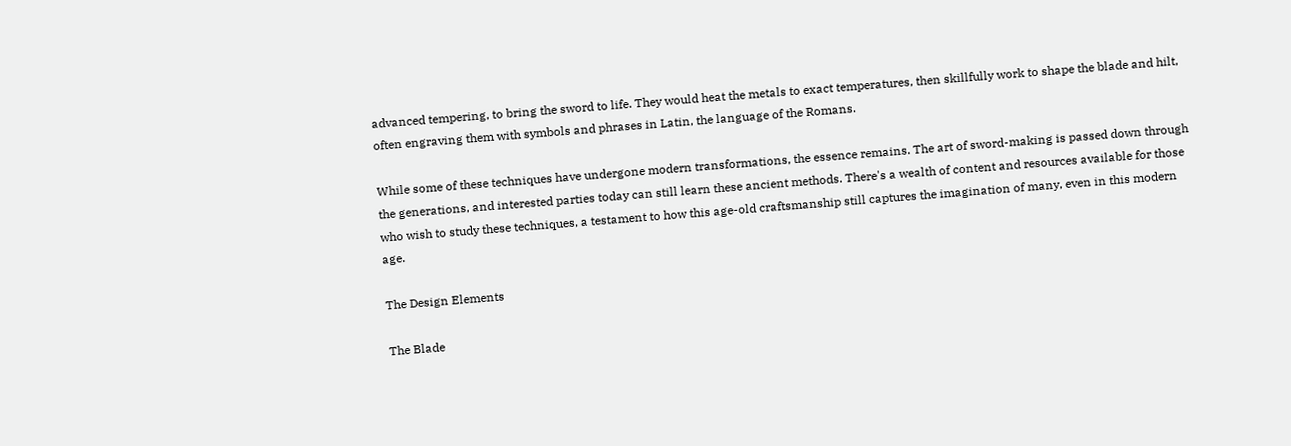advanced tempering, to bring the sword to life. They would heat the metals to exact temperatures, then skillfully work to shape the blade and hilt, often engraving them with symbols and phrases in Latin, the language of the Romans.

While some of these techniques have undergone modern transformations, the essence remains. The art of sword-making is passed down through the generations, and interested parties today can still learn these ancient methods. There's a wealth of content and resources available for those who wish to study these techniques, a testament to how this age-old craftsmanship still captures the imagination of many, even in this modern age.

The Design Elements

The Blade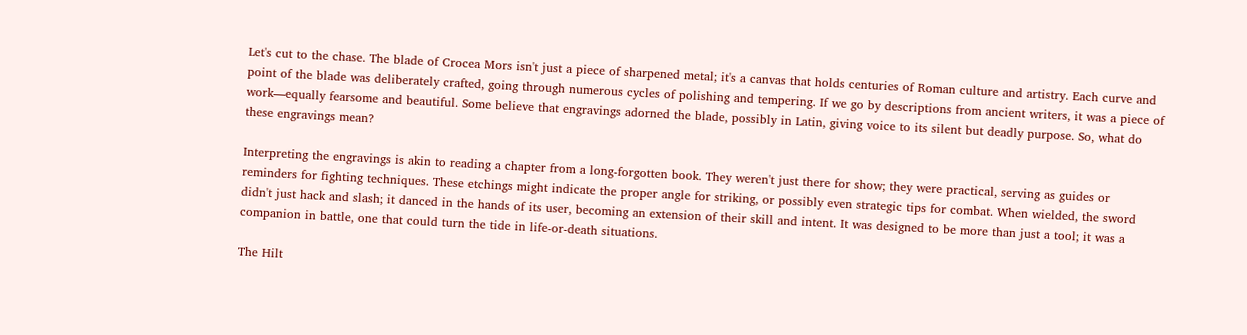Let's cut to the chase. The blade of Crocea Mors isn't just a piece of sharpened metal; it's a canvas that holds centuries of Roman culture and artistry. Each curve and point of the blade was deliberately crafted, going through numerous cycles of polishing and tempering. If we go by descriptions from ancient writers, it was a piece of work—equally fearsome and beautiful. Some believe that engravings adorned the blade, possibly in Latin, giving voice to its silent but deadly purpose. So, what do these engravings mean?

Interpreting the engravings is akin to reading a chapter from a long-forgotten book. They weren't just there for show; they were practical, serving as guides or reminders for fighting techniques. These etchings might indicate the proper angle for striking, or possibly even strategic tips for combat. When wielded, the sword didn't just hack and slash; it danced in the hands of its user, becoming an extension of their skill and intent. It was designed to be more than just a tool; it was a companion in battle, one that could turn the tide in life-or-death situations.

The Hilt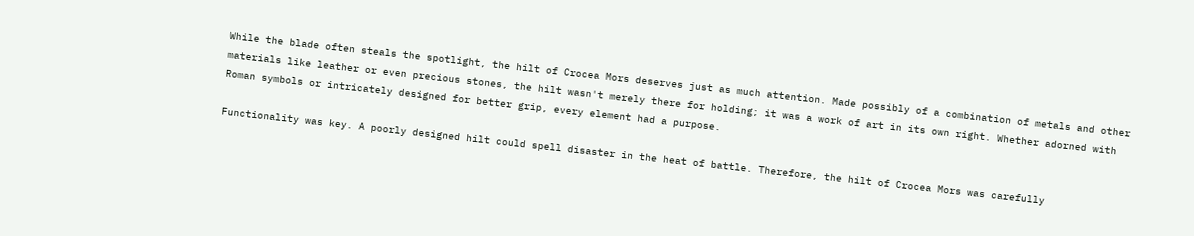While the blade often steals the spotlight, the hilt of Crocea Mors deserves just as much attention. Made possibly of a combination of metals and other materials like leather or even precious stones, the hilt wasn't merely there for holding; it was a work of art in its own right. Whether adorned with Roman symbols or intricately designed for better grip, every element had a purpose.

Functionality was key. A poorly designed hilt could spell disaster in the heat of battle. Therefore, the hilt of Crocea Mors was carefully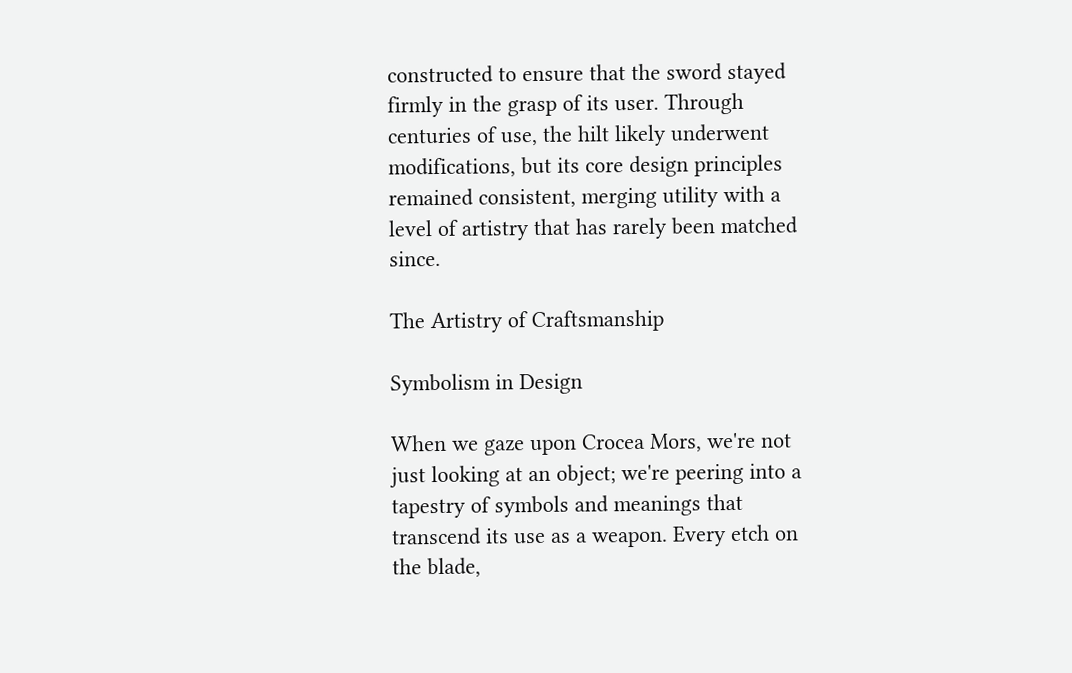constructed to ensure that the sword stayed firmly in the grasp of its user. Through centuries of use, the hilt likely underwent modifications, but its core design principles remained consistent, merging utility with a level of artistry that has rarely been matched since.

The Artistry of Craftsmanship

Symbolism in Design

When we gaze upon Crocea Mors, we're not just looking at an object; we're peering into a tapestry of symbols and meanings that transcend its use as a weapon. Every etch on the blade,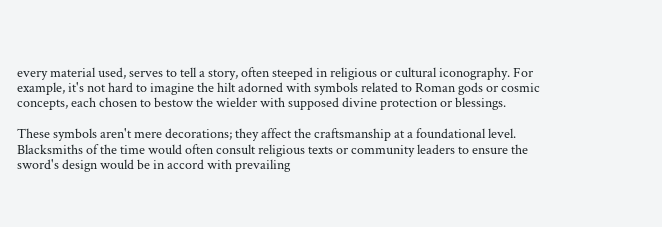every material used, serves to tell a story, often steeped in religious or cultural iconography. For example, it's not hard to imagine the hilt adorned with symbols related to Roman gods or cosmic concepts, each chosen to bestow the wielder with supposed divine protection or blessings.

These symbols aren't mere decorations; they affect the craftsmanship at a foundational level. Blacksmiths of the time would often consult religious texts or community leaders to ensure the sword's design would be in accord with prevailing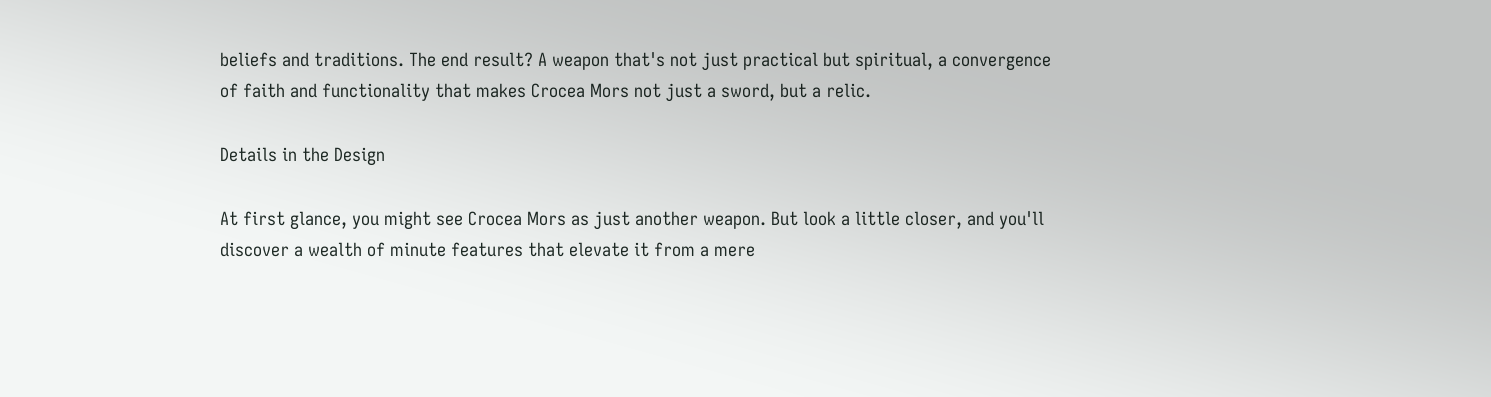beliefs and traditions. The end result? A weapon that's not just practical but spiritual, a convergence of faith and functionality that makes Crocea Mors not just a sword, but a relic.

Details in the Design

At first glance, you might see Crocea Mors as just another weapon. But look a little closer, and you'll discover a wealth of minute features that elevate it from a mere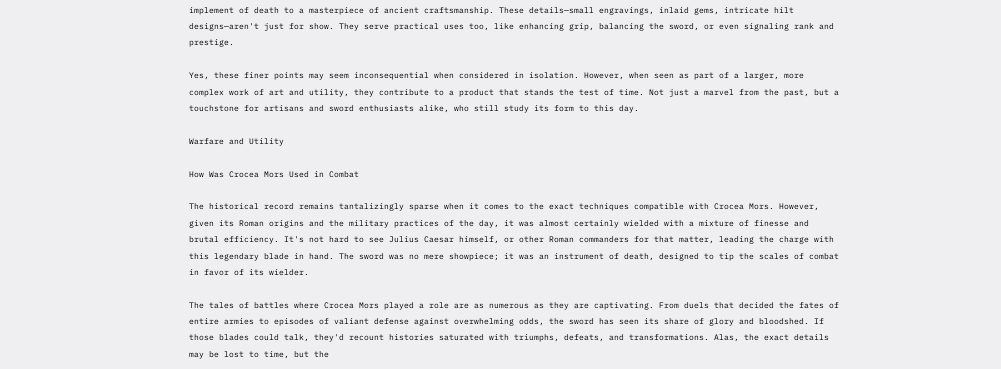implement of death to a masterpiece of ancient craftsmanship. These details—small engravings, inlaid gems, intricate hilt designs—aren't just for show. They serve practical uses too, like enhancing grip, balancing the sword, or even signaling rank and prestige.

Yes, these finer points may seem inconsequential when considered in isolation. However, when seen as part of a larger, more complex work of art and utility, they contribute to a product that stands the test of time. Not just a marvel from the past, but a touchstone for artisans and sword enthusiasts alike, who still study its form to this day.

Warfare and Utility

How Was Crocea Mors Used in Combat

The historical record remains tantalizingly sparse when it comes to the exact techniques compatible with Crocea Mors. However, given its Roman origins and the military practices of the day, it was almost certainly wielded with a mixture of finesse and brutal efficiency. It's not hard to see Julius Caesar himself, or other Roman commanders for that matter, leading the charge with this legendary blade in hand. The sword was no mere showpiece; it was an instrument of death, designed to tip the scales of combat in favor of its wielder.

The tales of battles where Crocea Mors played a role are as numerous as they are captivating. From duels that decided the fates of entire armies to episodes of valiant defense against overwhelming odds, the sword has seen its share of glory and bloodshed. If those blades could talk, they'd recount histories saturated with triumphs, defeats, and transformations. Alas, the exact details may be lost to time, but the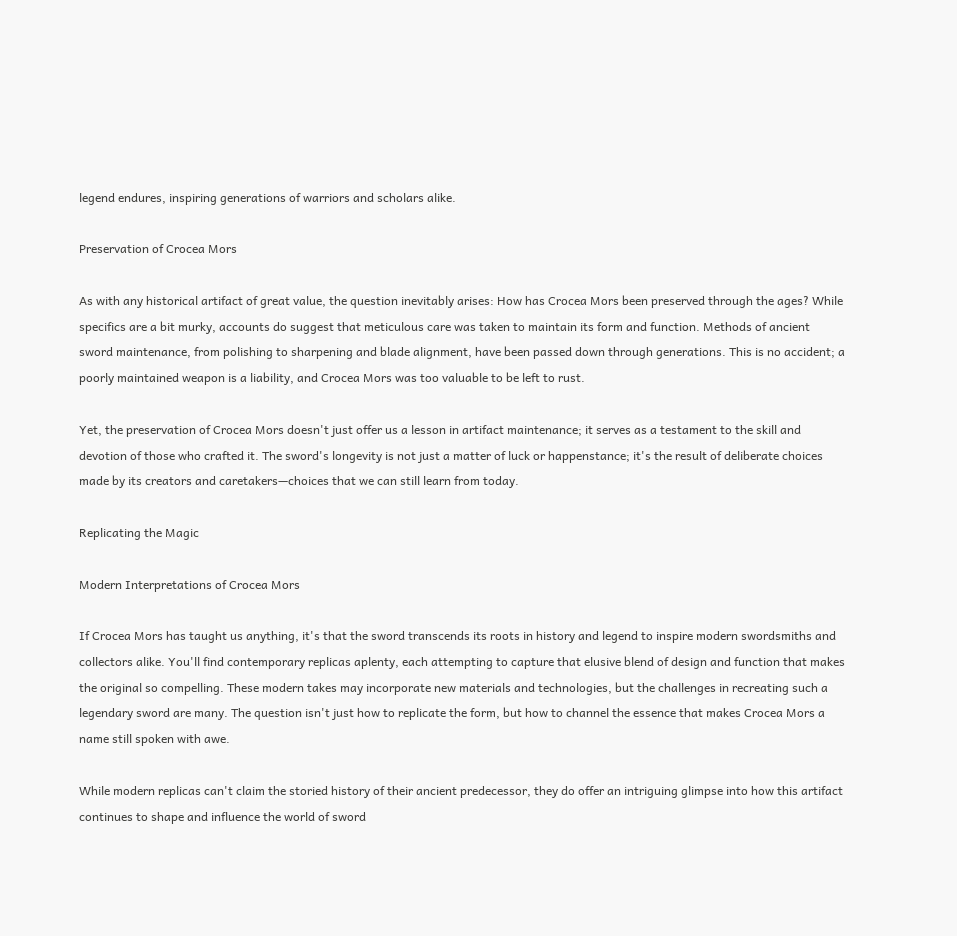legend endures, inspiring generations of warriors and scholars alike.

Preservation of Crocea Mors

As with any historical artifact of great value, the question inevitably arises: How has Crocea Mors been preserved through the ages? While specifics are a bit murky, accounts do suggest that meticulous care was taken to maintain its form and function. Methods of ancient sword maintenance, from polishing to sharpening and blade alignment, have been passed down through generations. This is no accident; a poorly maintained weapon is a liability, and Crocea Mors was too valuable to be left to rust.

Yet, the preservation of Crocea Mors doesn't just offer us a lesson in artifact maintenance; it serves as a testament to the skill and devotion of those who crafted it. The sword's longevity is not just a matter of luck or happenstance; it's the result of deliberate choices made by its creators and caretakers—choices that we can still learn from today.

Replicating the Magic

Modern Interpretations of Crocea Mors

If Crocea Mors has taught us anything, it's that the sword transcends its roots in history and legend to inspire modern swordsmiths and collectors alike. You'll find contemporary replicas aplenty, each attempting to capture that elusive blend of design and function that makes the original so compelling. These modern takes may incorporate new materials and technologies, but the challenges in recreating such a legendary sword are many. The question isn't just how to replicate the form, but how to channel the essence that makes Crocea Mors a name still spoken with awe.

While modern replicas can't claim the storied history of their ancient predecessor, they do offer an intriguing glimpse into how this artifact continues to shape and influence the world of sword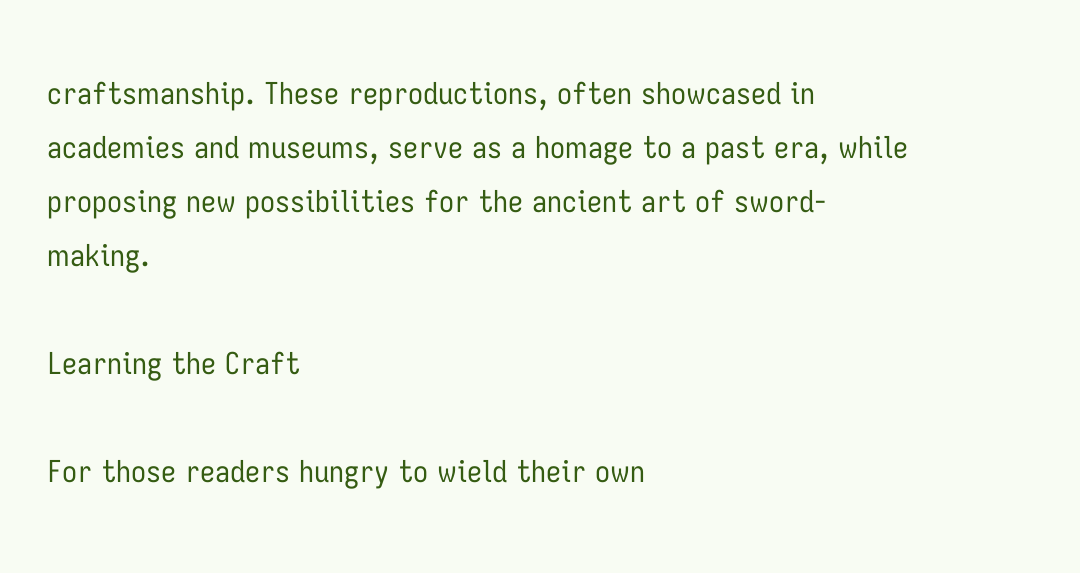craftsmanship. These reproductions, often showcased in academies and museums, serve as a homage to a past era, while proposing new possibilities for the ancient art of sword-making.

Learning the Craft

For those readers hungry to wield their own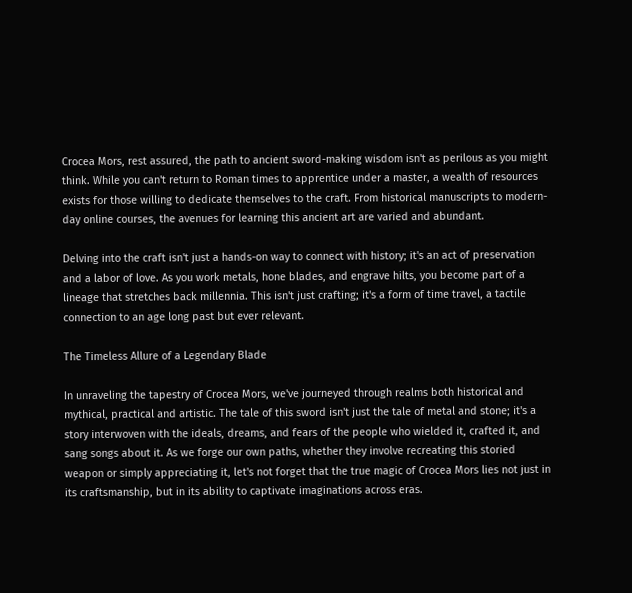Crocea Mors, rest assured, the path to ancient sword-making wisdom isn't as perilous as you might think. While you can't return to Roman times to apprentice under a master, a wealth of resources exists for those willing to dedicate themselves to the craft. From historical manuscripts to modern-day online courses, the avenues for learning this ancient art are varied and abundant.

Delving into the craft isn't just a hands-on way to connect with history; it's an act of preservation and a labor of love. As you work metals, hone blades, and engrave hilts, you become part of a lineage that stretches back millennia. This isn't just crafting; it's a form of time travel, a tactile connection to an age long past but ever relevant.

The Timeless Allure of a Legendary Blade

In unraveling the tapestry of Crocea Mors, we've journeyed through realms both historical and mythical, practical and artistic. The tale of this sword isn't just the tale of metal and stone; it's a story interwoven with the ideals, dreams, and fears of the people who wielded it, crafted it, and sang songs about it. As we forge our own paths, whether they involve recreating this storied weapon or simply appreciating it, let's not forget that the true magic of Crocea Mors lies not just in its craftsmanship, but in its ability to captivate imaginations across eras.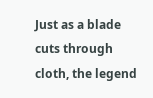Just as a blade cuts through cloth, the legend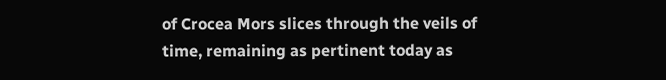of Crocea Mors slices through the veils of time, remaining as pertinent today as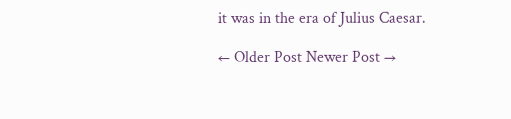it was in the era of Julius Caesar.

← Older Post Newer Post →